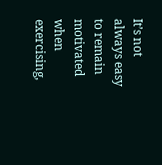It’s not always easy to remain motivated when exercising,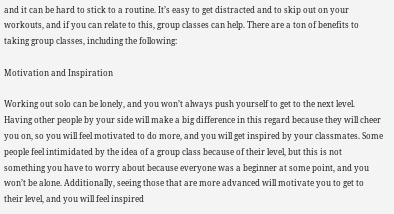and it can be hard to stick to a routine. It’s easy to get distracted and to skip out on your workouts, and if you can relate to this, group classes can help. There are a ton of benefits to taking group classes, including the following:

Motivation and Inspiration

Working out solo can be lonely, and you won’t always push yourself to get to the next level. Having other people by your side will make a big difference in this regard because they will cheer you on, so you will feel motivated to do more, and you will get inspired by your classmates. Some people feel intimidated by the idea of a group class because of their level, but this is not something you have to worry about because everyone was a beginner at some point, and you won’t be alone. Additionally, seeing those that are more advanced will motivate you to get to their level, and you will feel inspired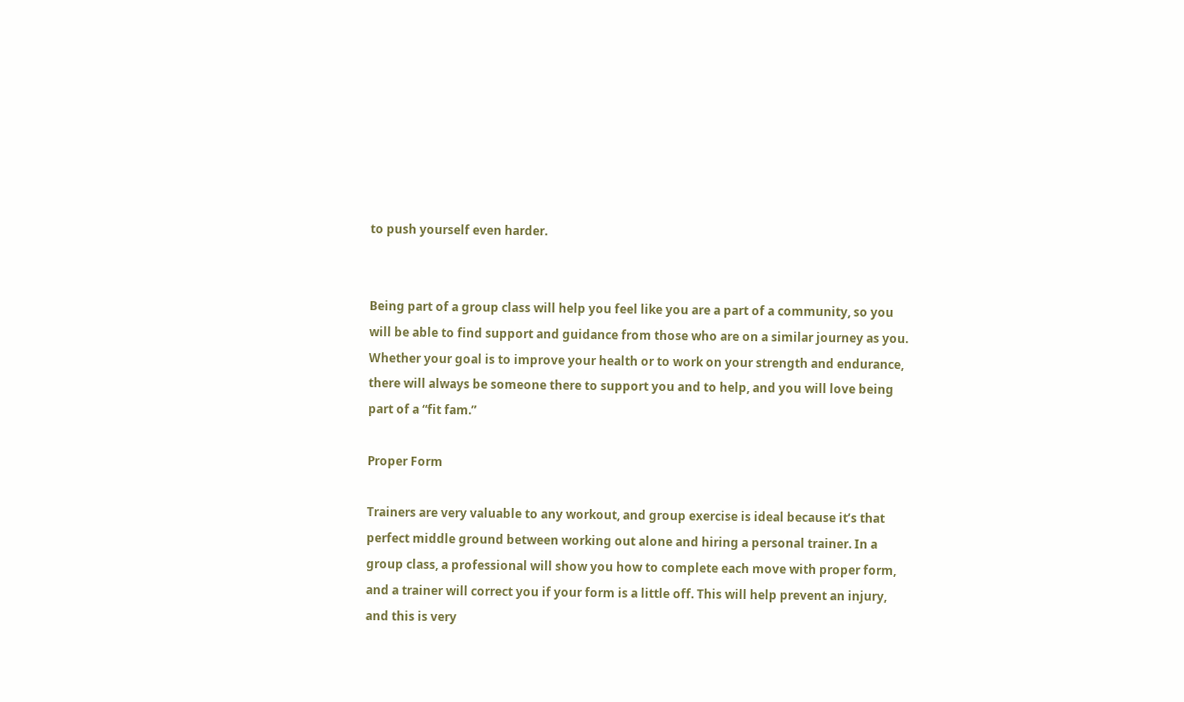to push yourself even harder.


Being part of a group class will help you feel like you are a part of a community, so you will be able to find support and guidance from those who are on a similar journey as you. Whether your goal is to improve your health or to work on your strength and endurance, there will always be someone there to support you and to help, and you will love being part of a “fit fam.”

Proper Form

Trainers are very valuable to any workout, and group exercise is ideal because it’s that perfect middle ground between working out alone and hiring a personal trainer. In a group class, a professional will show you how to complete each move with proper form, and a trainer will correct you if your form is a little off. This will help prevent an injury, and this is very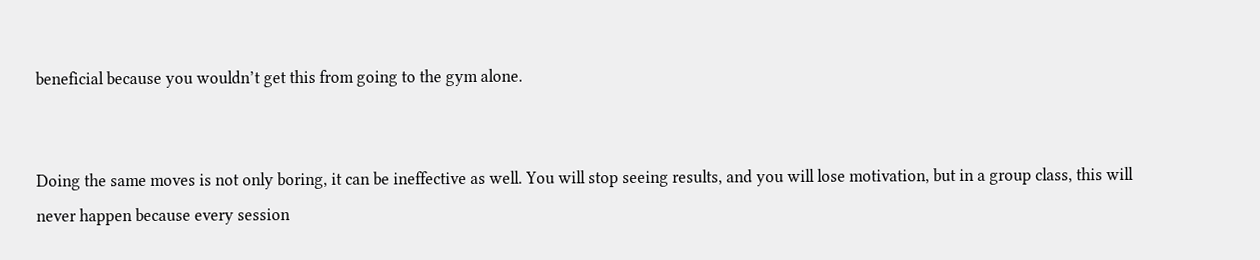beneficial because you wouldn’t get this from going to the gym alone.


Doing the same moves is not only boring, it can be ineffective as well. You will stop seeing results, and you will lose motivation, but in a group class, this will never happen because every session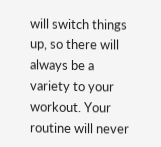will switch things up, so there will always be a variety to your workout. Your routine will never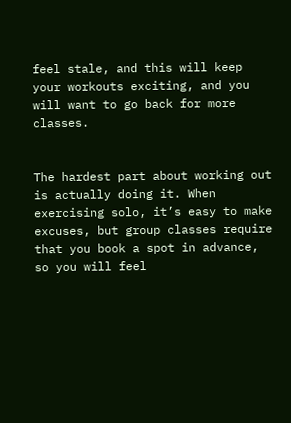feel stale, and this will keep your workouts exciting, and you will want to go back for more classes.


The hardest part about working out is actually doing it. When exercising solo, it’s easy to make excuses, but group classes require that you book a spot in advance, so you will feel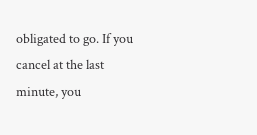obligated to go. If you cancel at the last minute, you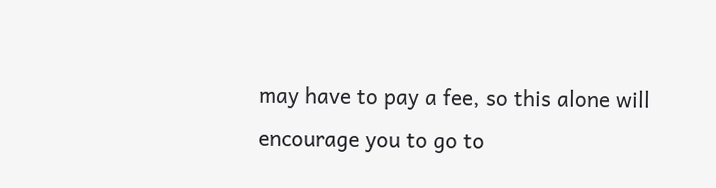may have to pay a fee, so this alone will encourage you to go to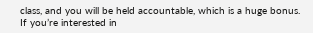class, and you will be held accountable, which is a huge bonus.
If you’re interested in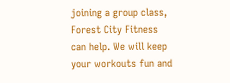joining a group class, Forest City Fitness can help. We will keep your workouts fun and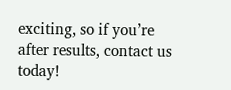exciting, so if you’re after results, contact us today!